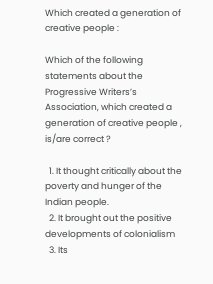Which created a generation of creative people :

Which of the following statements about the Progressive Writers’s Association, which created a generation of creative people , is/are correct ?

  1. It thought critically about the poverty and hunger of the Indian people.
  2. It brought out the positive developments of colonialism
  3. Its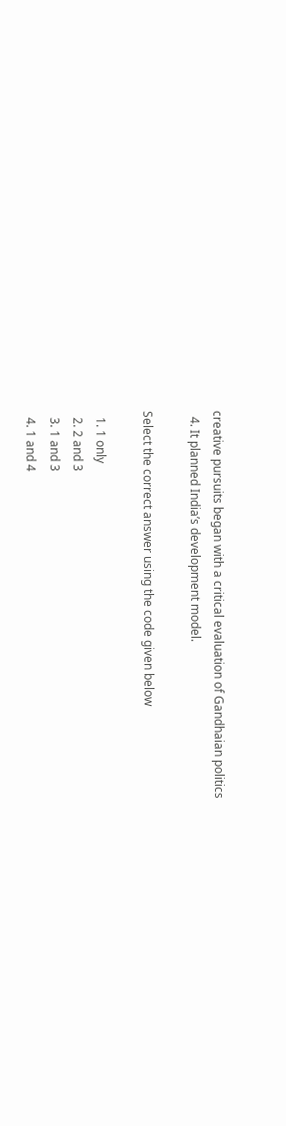creative pursuits began with a critical evaluation of Gandhaian politics
  4. It planned India’s development model.

Select the correct answer using the code given below

  1. 1 only
  2. 2 and 3
  3. 1 and 3
  4. 1 and 4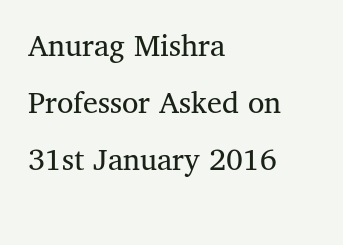Anurag Mishra Professor Asked on 31st January 2016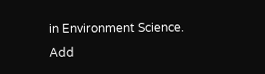in Environment Science.
Add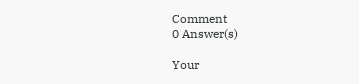Comment
0 Answer(s)

Your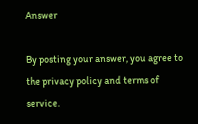Answer

By posting your answer, you agree to the privacy policy and terms of service.